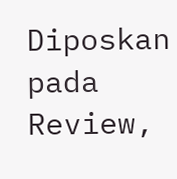Diposkan pada Review,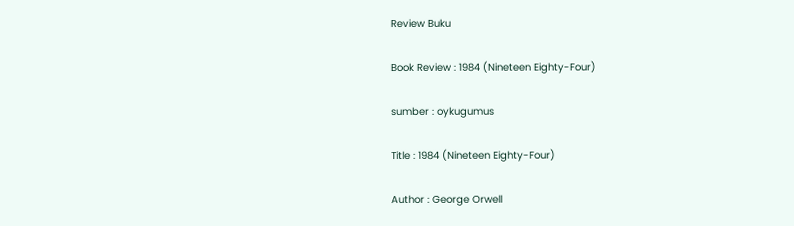Review Buku

Book Review : 1984 (Nineteen Eighty-Four)

sumber : oykugumus

Title : 1984 (Nineteen Eighty-Four)

Author : George Orwell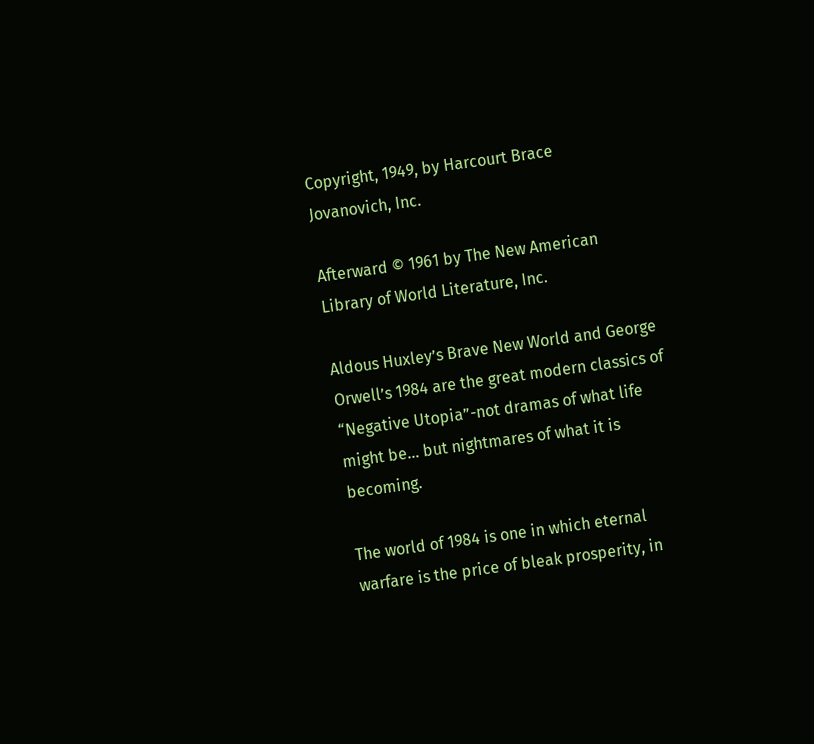Copyright, 1949, by Harcourt Brace Jovanovich, Inc.

Afterward © 1961 by The New American Library of World Literature, Inc.

Aldous Huxley’s Brave New World and George Orwell’s 1984 are the great modern classics of “Negative Utopia”-not dramas of what life might be… but nightmares of what it is becoming.

The world of 1984 is one in which eternal warfare is the price of bleak prosperity, in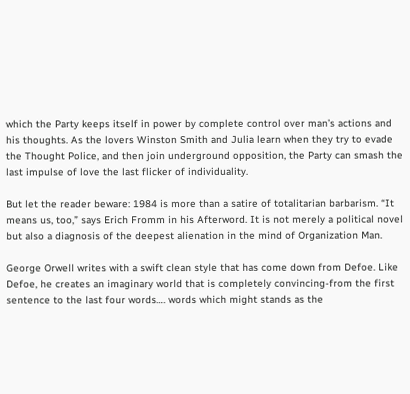which the Party keeps itself in power by complete control over man’s actions and his thoughts. As the lovers Winston Smith and Julia learn when they try to evade the Thought Police, and then join underground opposition, the Party can smash the last impulse of love the last flicker of individuality.

But let the reader beware: 1984 is more than a satire of totalitarian barbarism. “It means us, too,” says Erich Fromm in his Afterword. It is not merely a political novel but also a diagnosis of the deepest alienation in the mind of Organization Man.

George Orwell writes with a swift clean style that has come down from Defoe. Like Defoe, he creates an imaginary world that is completely convincing-from the first sentence to the last four words…. words which might stands as the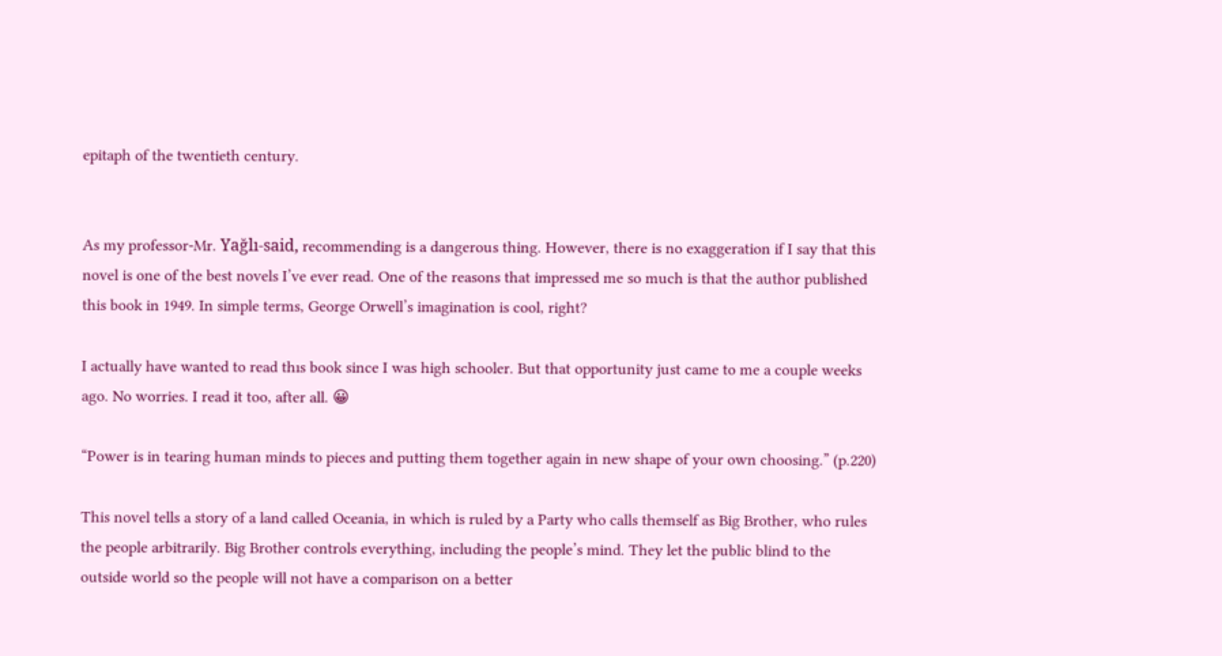epitaph of the twentieth century.


As my professor-Mr. Yağlı-said, recommending is a dangerous thing. However, there is no exaggeration if I say that this novel is one of the best novels I’ve ever read. One of the reasons that impressed me so much is that the author published this book in 1949. In simple terms, George Orwell’s imagination is cool, right?

I actually have wanted to read thıs book since I was high schooler. But that opportunity just came to me a couple weeks ago. No worries. I read it too, after all. 😀

“Power is in tearing human minds to pieces and putting them together again in new shape of your own choosing.” (p.220)

This novel tells a story of a land called Oceania, in which is ruled by a Party who calls themself as Big Brother, who rules the people arbitrarily. Big Brother controls everything, including the people’s mind. They let the public blind to the outside world so the people will not have a comparison on a better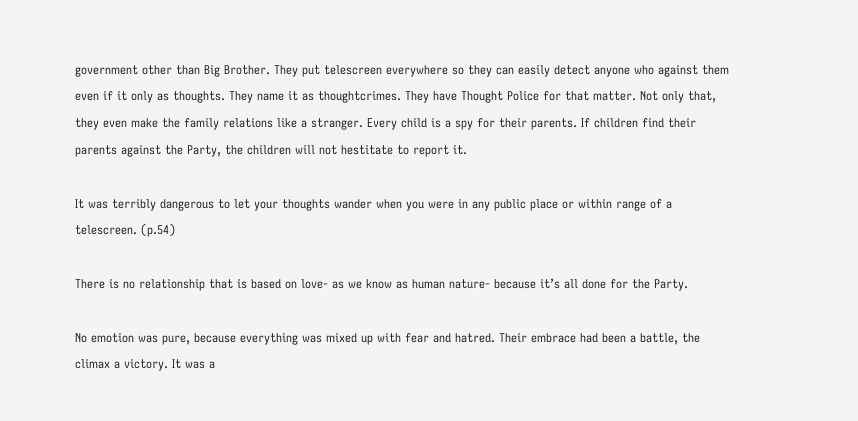government other than Big Brother. They put telescreen everywhere so they can easily detect anyone who against them even if it only as thoughts. They name it as thoughtcrimes. They have Thought Police for that matter. Not only that, they even make the family relations like a stranger. Every child is a spy for their parents. If children find their parents against the Party, the children will not hestitate to report it.

It was terribly dangerous to let your thoughts wander when you were in any public place or within range of a telescreen. (p.54)

There is no relationship that is based on love- as we know as human nature- because it’s all done for the Party.

No emotion was pure, because everything was mixed up with fear and hatred. Their embrace had been a battle, the climax a victory. It was a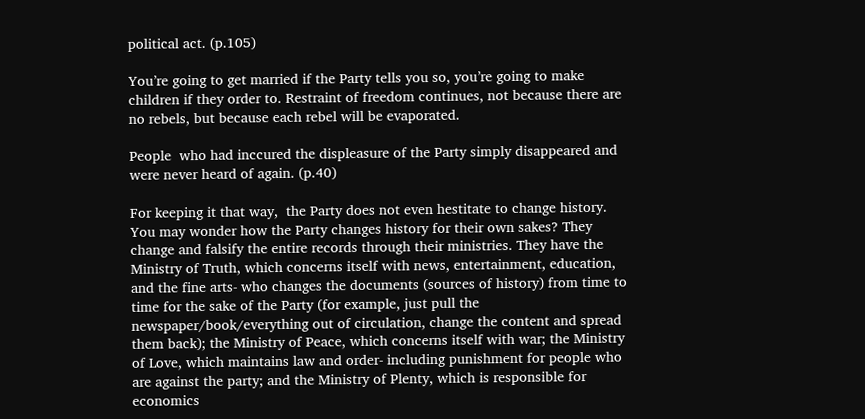political act. (p.105)

You’re going to get married if the Party tells you so, you’re going to make children if they order to. Restraint of freedom continues, not because there are no rebels, but because each rebel will be evaporated.

People  who had inccured the displeasure of the Party simply disappeared and were never heard of again. (p.40)

For keeping it that way,  the Party does not even hestitate to change history. You may wonder how the Party changes history for their own sakes? They change and falsify the entire records through their ministries. They have the Ministry of Truth, which concerns itself with news, entertainment, education, and the fine arts- who changes the documents (sources of history) from time to time for the sake of the Party (for example, just pull the newspaper/book/everything out of circulation, change the content and spread them back); the Ministry of Peace, which concerns itself with war; the Ministry of Love, which maintains law and order- including punishment for people who are against the party; and the Ministry of Plenty, which is responsible for economics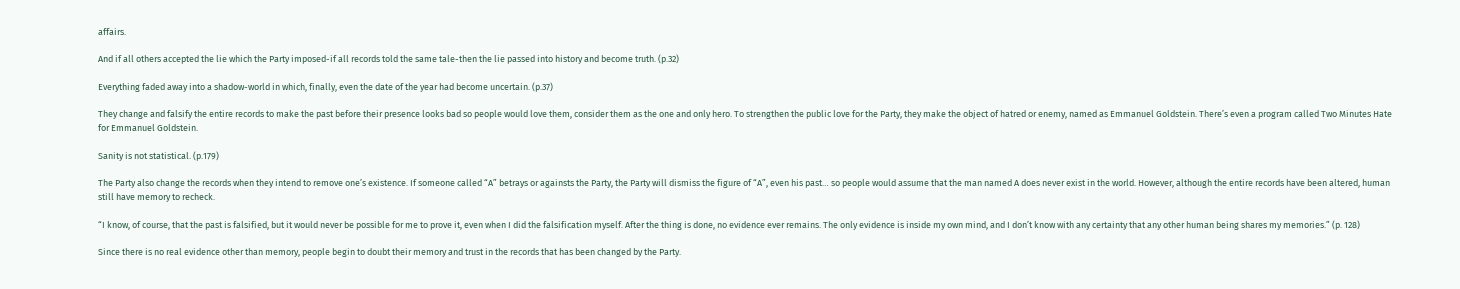affairs.

And if all others accepted the lie which the Party imposed-if all records told the same tale-then the lie passed into history and become truth. (p.32)

Everything faded away into a shadow-world in which, finally, even the date of the year had become uncertain. (p.37)

They change and falsify the entire records to make the past before their presence looks bad so people would love them, consider them as the one and only hero. To strengthen the public love for the Party, they make the object of hatred or enemy, named as Emmanuel Goldstein. There’s even a program called Two Minutes Hate for Emmanuel Goldstein.

Sanity is not statistical. (p.179)

The Party also change the records when they intend to remove one’s existence. If someone called “A” betrays or againsts the Party, the Party will dismiss the figure of “A”, even his past… so people would assume that the man named A does never exist in the world. However, although the entire records have been altered, human still have memory to recheck.

“I know, of course, that the past is falsified, but it would never be possible for me to prove it, even when I did the falsification myself. After the thing is done, no evidence ever remains. The only evidence is inside my own mind, and I don’t know with any certainty that any other human being shares my memories.” (p. 128)

Since there is no real evidence other than memory, people begin to doubt their memory and trust in the records that has been changed by the Party.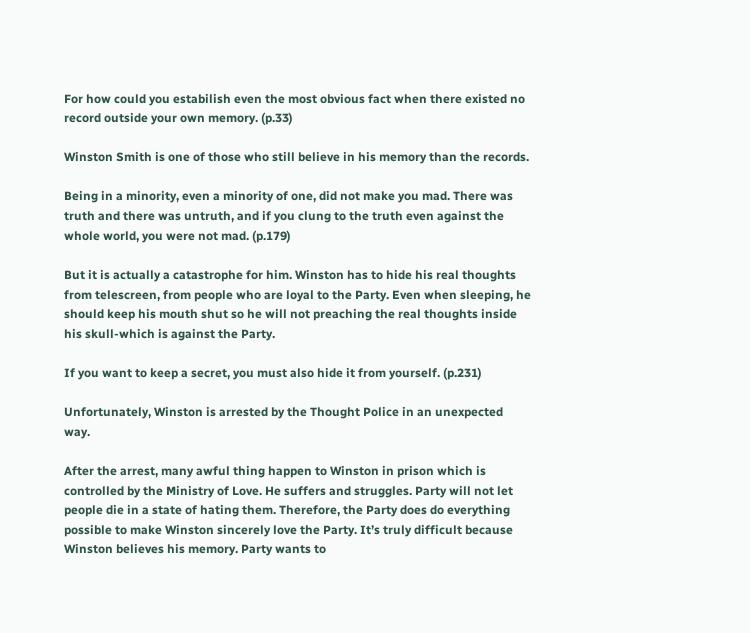For how could you estabilish even the most obvious fact when there existed no record outside your own memory. (p.33)

Winston Smith is one of those who still believe in his memory than the records.

Being in a minority, even a minority of one, did not make you mad. There was truth and there was untruth, and if you clung to the truth even against the whole world, you were not mad. (p.179)

But it is actually a catastrophe for him. Winston has to hide his real thoughts from telescreen, from people who are loyal to the Party. Even when sleeping, he should keep his mouth shut so he will not preaching the real thoughts inside his skull-which is against the Party.

If you want to keep a secret, you must also hide it from yourself. (p.231)

Unfortunately, Winston is arrested by the Thought Police in an unexpected way.

After the arrest, many awful thing happen to Winston in prison which is controlled by the Ministry of Love. He suffers and struggles. Party will not let people die in a state of hating them. Therefore, the Party does do everything possible to make Winston sincerely love the Party. It’s truly difficult because Winston believes his memory. Party wants to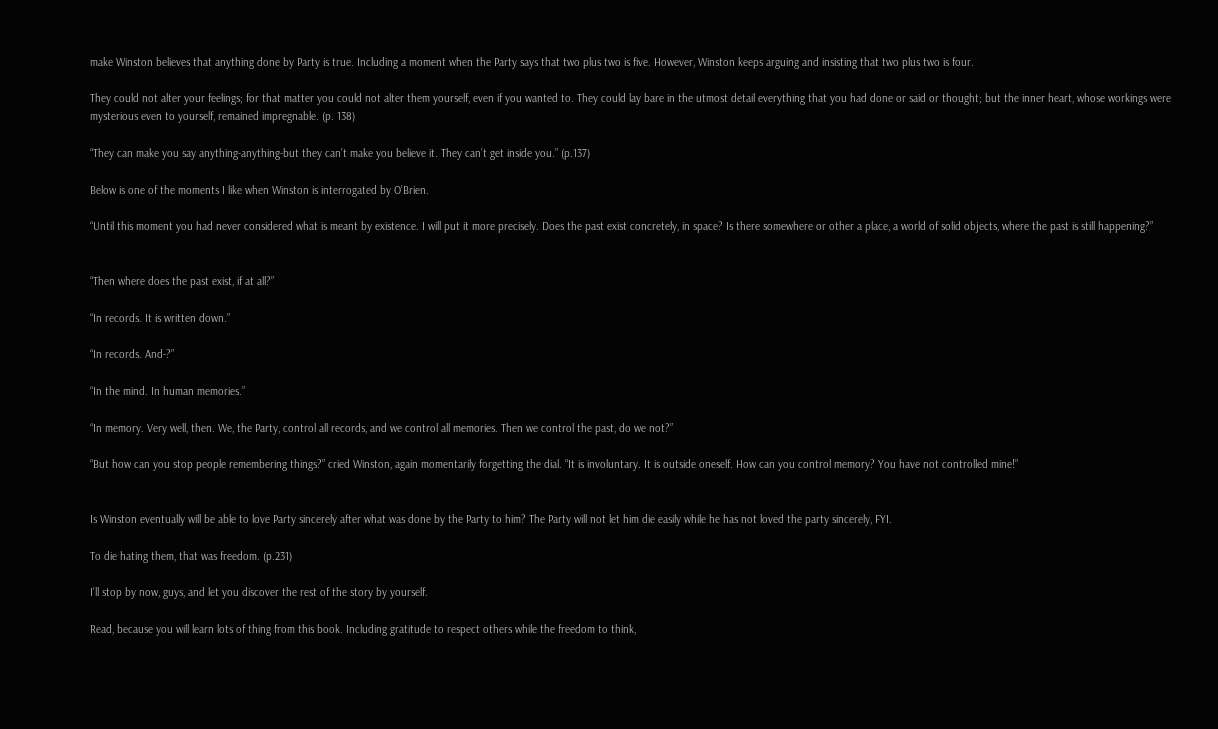make Winston believes that anything done by Party is true. Including a moment when the Party says that two plus two is five. However, Winston keeps arguing and insisting that two plus two is four.

They could not alter your feelings; for that matter you could not alter them yourself, even if you wanted to. They could lay bare in the utmost detail everything that you had done or said or thought; but the inner heart, whose workings were mysterious even to yourself, remained impregnable. (p. 138)

“They can make you say anything-anything-but they can’t make you believe it. They can’t get inside you.” (p.137)

Below is one of the moments I like when Winston is interrogated by O’Brien.

“Until this moment you had never considered what is meant by existence. I will put it more precisely. Does the past exist concretely, in space? Is there somewhere or other a place, a world of solid objects, where the past is still happening?”


“Then where does the past exist, if at all?”

“In records. It is written down.”

“In records. And-?”

“In the mind. In human memories.”

“In memory. Very well, then. We, the Party, control all records, and we control all memories. Then we control the past, do we not?”

“But how can you stop people remembering things?” cried Winston, again momentarily forgetting the dial. “It is involuntary. It is outside oneself. How can you control memory? You have not controlled mine!”


Is Winston eventually will be able to love Party sincerely after what was done by the Party to him? The Party will not let him die easily while he has not loved the party sincerely, FYI.

To die hating them, that was freedom. (p.231)

I’ll stop by now, guys, and let you discover the rest of the story by yourself.

Read, because you will learn lots of thing from this book. Including gratitude to respect others while the freedom to think,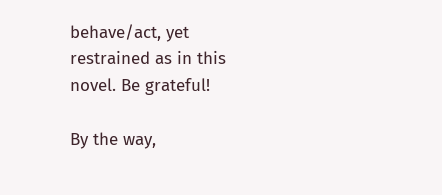behave/act, yet restrained as in this novel. Be grateful!

By the way,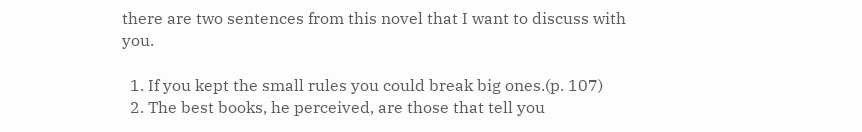there are two sentences from this novel that I want to discuss with you.

  1. If you kept the small rules you could break big ones.(p. 107)
  2. The best books, he perceived, are those that tell you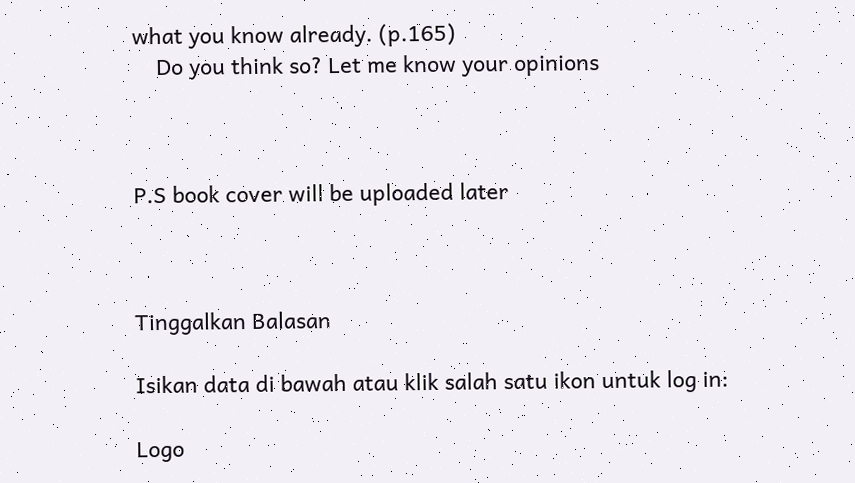what you know already. (p.165)
    Do you think so? Let me know your opinions



P.S book cover will be uploaded later



Tinggalkan Balasan

Isikan data di bawah atau klik salah satu ikon untuk log in:

Logo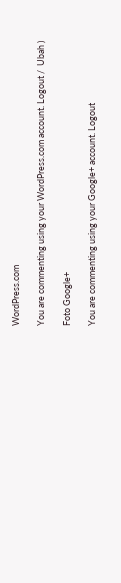WordPress.com

You are commenting using your WordPress.com account. Logout /  Ubah )

Foto Google+

You are commenting using your Google+ account. Logout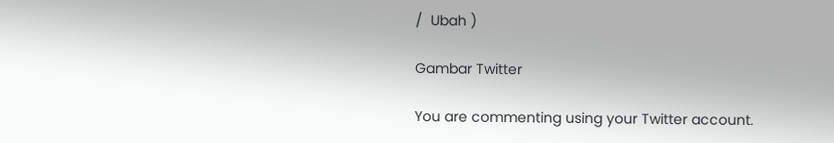/  Ubah )

Gambar Twitter

You are commenting using your Twitter account.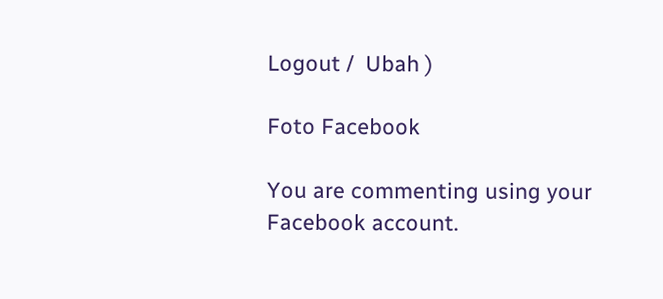Logout /  Ubah )

Foto Facebook

You are commenting using your Facebook account.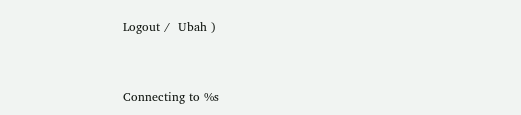Logout /  Ubah )


Connecting to %s